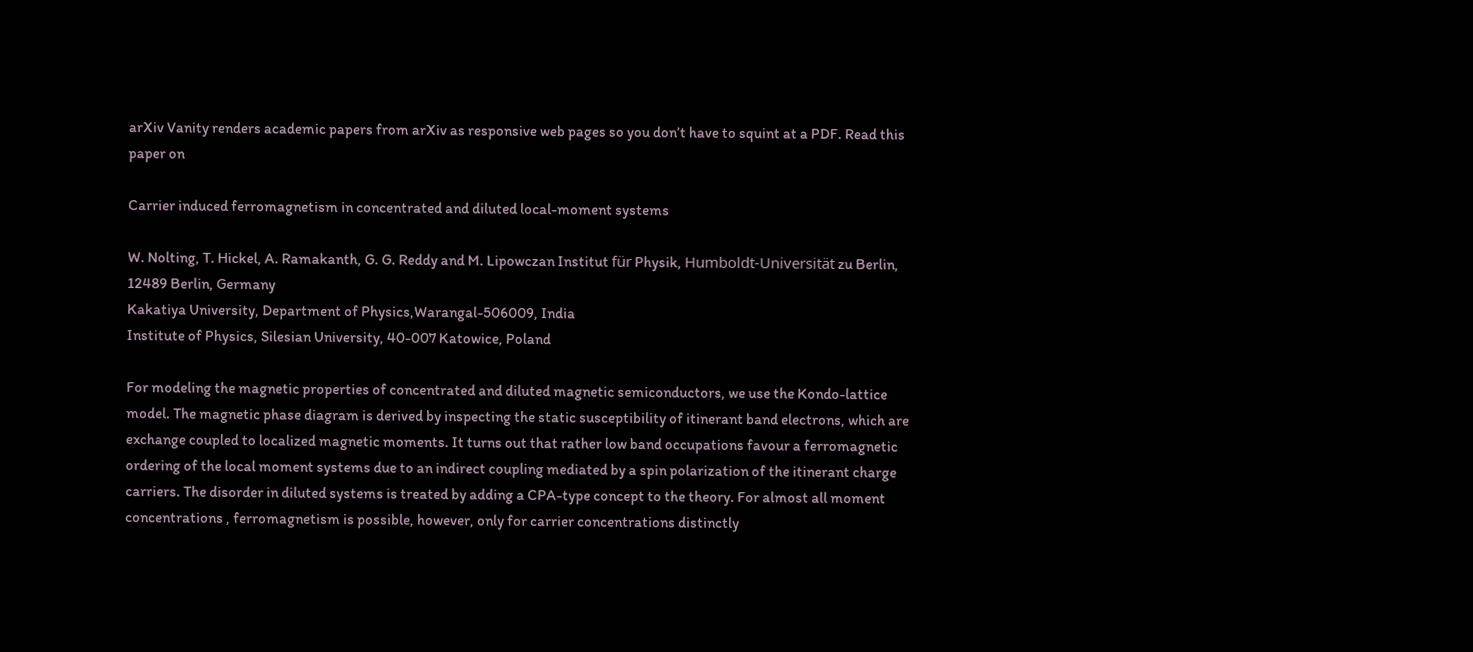arXiv Vanity renders academic papers from arXiv as responsive web pages so you don’t have to squint at a PDF. Read this paper on

Carrier induced ferromagnetism in concentrated and diluted local-moment systems

W. Nolting, T. Hickel, A. Ramakanth, G. G. Reddy and M. Lipowczan Institut für Physik, Humboldt-Universität zu Berlin, 12489 Berlin, Germany
Kakatiya University, Department of Physics,Warangal-506009, India
Institute of Physics, Silesian University, 40-007 Katowice, Poland

For modeling the magnetic properties of concentrated and diluted magnetic semiconductors, we use the Kondo-lattice model. The magnetic phase diagram is derived by inspecting the static susceptibility of itinerant band electrons, which are exchange coupled to localized magnetic moments. It turns out that rather low band occupations favour a ferromagnetic ordering of the local moment systems due to an indirect coupling mediated by a spin polarization of the itinerant charge carriers. The disorder in diluted systems is treated by adding a CPA-type concept to the theory. For almost all moment concentrations , ferromagnetism is possible, however, only for carrier concentrations distinctly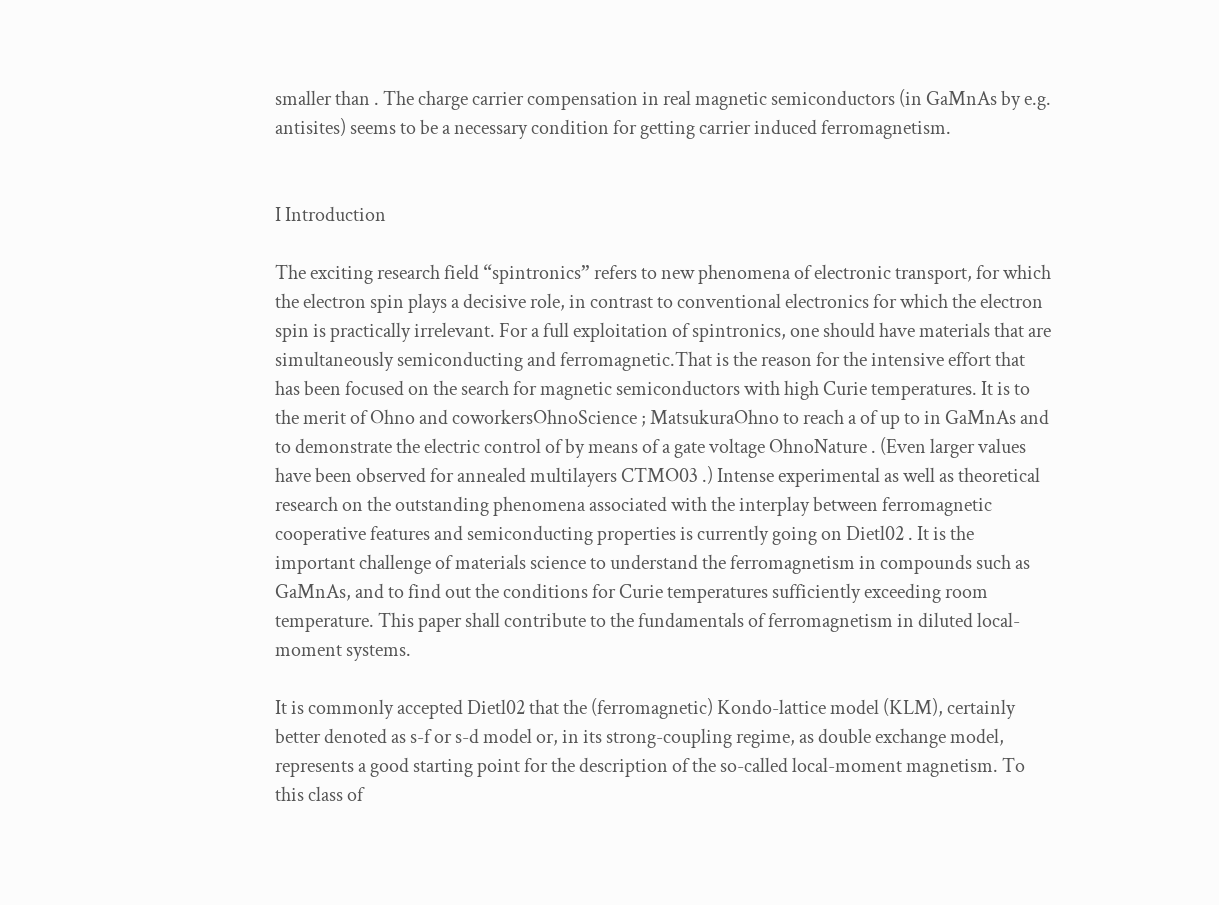smaller than . The charge carrier compensation in real magnetic semiconductors (in GaMnAs by e.g. antisites) seems to be a necessary condition for getting carrier induced ferromagnetism.


I Introduction

The exciting research field “spintronics” refers to new phenomena of electronic transport, for which the electron spin plays a decisive role, in contrast to conventional electronics for which the electron spin is practically irrelevant. For a full exploitation of spintronics, one should have materials that are simultaneously semiconducting and ferromagnetic.That is the reason for the intensive effort that has been focused on the search for magnetic semiconductors with high Curie temperatures. It is to the merit of Ohno and coworkersOhnoScience ; MatsukuraOhno to reach a of up to in GaMnAs and to demonstrate the electric control of by means of a gate voltage OhnoNature . (Even larger values have been observed for annealed multilayers CTMO03 .) Intense experimental as well as theoretical research on the outstanding phenomena associated with the interplay between ferromagnetic cooperative features and semiconducting properties is currently going on Dietl02 . It is the important challenge of materials science to understand the ferromagnetism in compounds such as GaMnAs, and to find out the conditions for Curie temperatures sufficiently exceeding room temperature. This paper shall contribute to the fundamentals of ferromagnetism in diluted local-moment systems.

It is commonly accepted Dietl02 that the (ferromagnetic) Kondo-lattice model (KLM), certainly better denoted as s-f or s-d model or, in its strong-coupling regime, as double exchange model, represents a good starting point for the description of the so-called local-moment magnetism. To this class of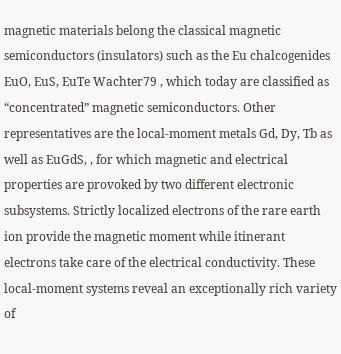magnetic materials belong the classical magnetic semiconductors (insulators) such as the Eu chalcogenides EuO, EuS, EuTe Wachter79 , which today are classified as “concentrated” magnetic semiconductors. Other representatives are the local-moment metals Gd, Dy, Tb as well as EuGdS, , for which magnetic and electrical properties are provoked by two different electronic subsystems. Strictly localized electrons of the rare earth ion provide the magnetic moment while itinerant electrons take care of the electrical conductivity. These local-moment systems reveal an exceptionally rich variety of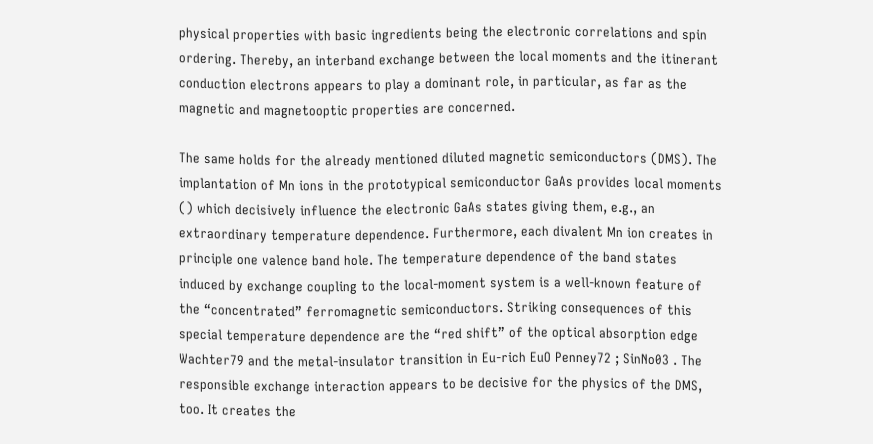physical properties with basic ingredients being the electronic correlations and spin ordering. Thereby, an interband exchange between the local moments and the itinerant conduction electrons appears to play a dominant role, in particular, as far as the magnetic and magnetooptic properties are concerned.

The same holds for the already mentioned diluted magnetic semiconductors (DMS). The implantation of Mn ions in the prototypical semiconductor GaAs provides local moments () which decisively influence the electronic GaAs states giving them, e.g., an extraordinary temperature dependence. Furthermore, each divalent Mn ion creates in principle one valence band hole. The temperature dependence of the band states induced by exchange coupling to the local-moment system is a well-known feature of the “concentrated” ferromagnetic semiconductors. Striking consequences of this special temperature dependence are the “red shift” of the optical absorption edge Wachter79 and the metal-insulator transition in Eu-rich EuO Penney72 ; SinNo03 . The responsible exchange interaction appears to be decisive for the physics of the DMS, too. It creates the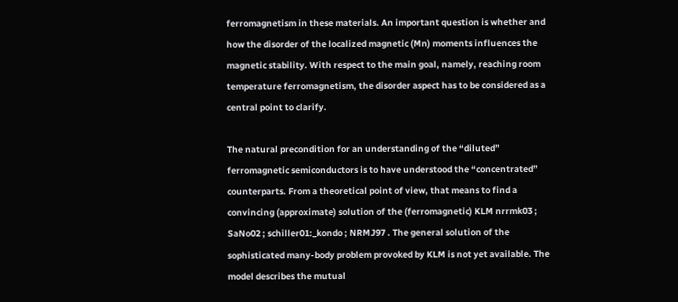ferromagnetism in these materials. An important question is whether and how the disorder of the localized magnetic (Mn) moments influences the magnetic stability. With respect to the main goal, namely, reaching room temperature ferromagnetism, the disorder aspect has to be considered as a central point to clarify.

The natural precondition for an understanding of the “diluted” ferromagnetic semiconductors is to have understood the “concentrated” counterparts. From a theoretical point of view, that means to find a convincing (approximate) solution of the (ferromagnetic) KLM nrrmk03 ; SaNo02 ; schiller01:_kondo ; NRMJ97 . The general solution of the sophisticated many-body problem provoked by KLM is not yet available. The model describes the mutual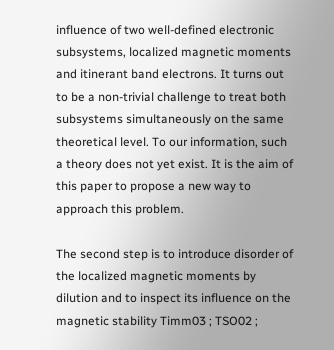influence of two well-defined electronic subsystems, localized magnetic moments and itinerant band electrons. It turns out to be a non-trivial challenge to treat both subsystems simultaneously on the same theoretical level. To our information, such a theory does not yet exist. It is the aim of this paper to propose a new way to approach this problem.

The second step is to introduce disorder of the localized magnetic moments by dilution and to inspect its influence on the magnetic stability Timm03 ; TSO02 ;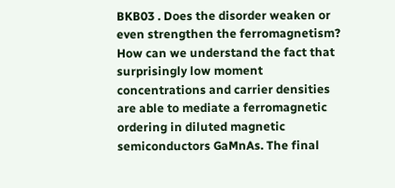BKB03 . Does the disorder weaken or even strengthen the ferromagnetism? How can we understand the fact that surprisingly low moment concentrations and carrier densities are able to mediate a ferromagnetic ordering in diluted magnetic semiconductors GaMnAs. The final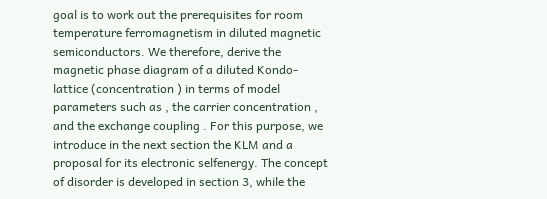goal is to work out the prerequisites for room temperature ferromagnetism in diluted magnetic semiconductors. We therefore, derive the magnetic phase diagram of a diluted Kondo-lattice (concentration ) in terms of model parameters such as , the carrier concentration , and the exchange coupling . For this purpose, we introduce in the next section the KLM and a proposal for its electronic selfenergy. The concept of disorder is developed in section 3, while the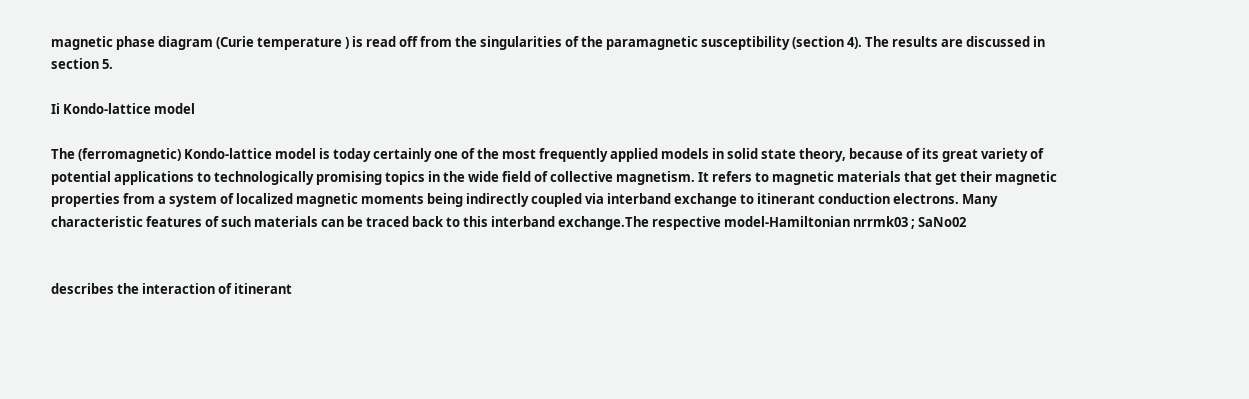magnetic phase diagram (Curie temperature ) is read off from the singularities of the paramagnetic susceptibility (section 4). The results are discussed in section 5.

Ii Kondo-lattice model

The (ferromagnetic) Kondo-lattice model is today certainly one of the most frequently applied models in solid state theory, because of its great variety of potential applications to technologically promising topics in the wide field of collective magnetism. It refers to magnetic materials that get their magnetic properties from a system of localized magnetic moments being indirectly coupled via interband exchange to itinerant conduction electrons. Many characteristic features of such materials can be traced back to this interband exchange.The respective model-Hamiltonian nrrmk03 ; SaNo02


describes the interaction of itinerant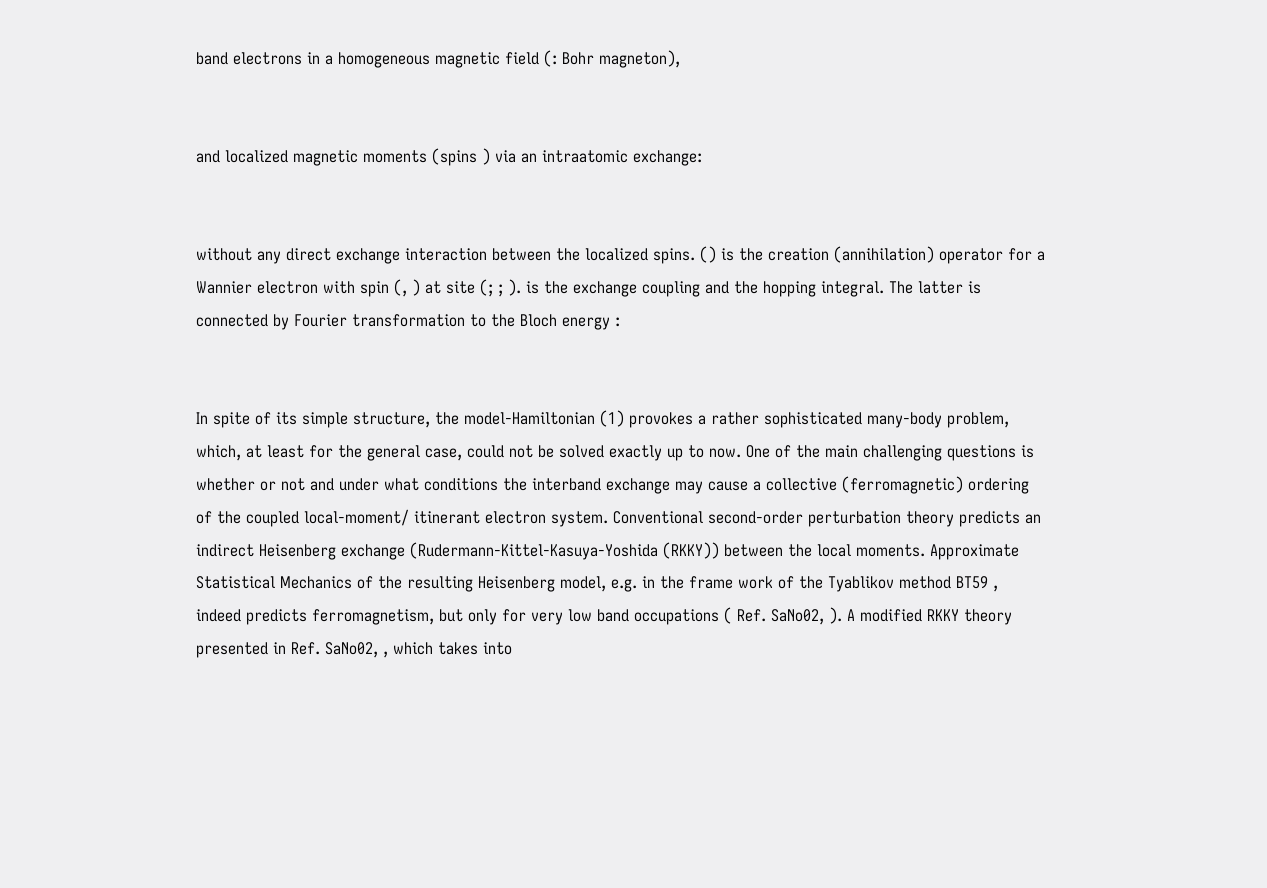band electrons in a homogeneous magnetic field (: Bohr magneton),


and localized magnetic moments (spins ) via an intraatomic exchange:


without any direct exchange interaction between the localized spins. () is the creation (annihilation) operator for a Wannier electron with spin (, ) at site (; ; ). is the exchange coupling and the hopping integral. The latter is connected by Fourier transformation to the Bloch energy :


In spite of its simple structure, the model-Hamiltonian (1) provokes a rather sophisticated many-body problem, which, at least for the general case, could not be solved exactly up to now. One of the main challenging questions is whether or not and under what conditions the interband exchange may cause a collective (ferromagnetic) ordering of the coupled local-moment/ itinerant electron system. Conventional second-order perturbation theory predicts an indirect Heisenberg exchange (Rudermann-Kittel-Kasuya-Yoshida (RKKY)) between the local moments. Approximate Statistical Mechanics of the resulting Heisenberg model, e.g. in the frame work of the Tyablikov method BT59 , indeed predicts ferromagnetism, but only for very low band occupations ( Ref. SaNo02, ). A modified RKKY theory presented in Ref. SaNo02, , which takes into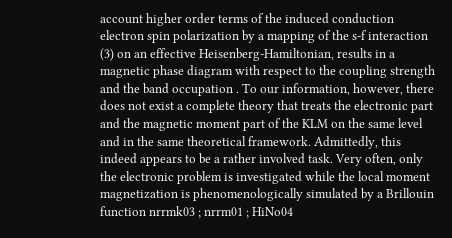account higher order terms of the induced conduction electron spin polarization by a mapping of the s-f interaction (3) on an effective Heisenberg-Hamiltonian, results in a magnetic phase diagram with respect to the coupling strength and the band occupation . To our information, however, there does not exist a complete theory that treats the electronic part and the magnetic moment part of the KLM on the same level and in the same theoretical framework. Admittedly, this indeed appears to be a rather involved task. Very often, only the electronic problem is investigated while the local moment magnetization is phenomenologically simulated by a Brillouin function nrrmk03 ; nrrm01 ; HiNo04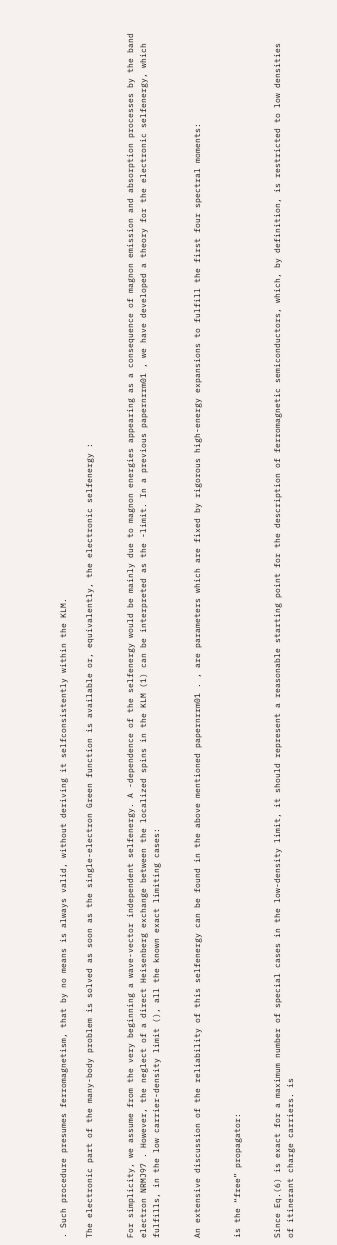. Such procedure presumes ferromagnetism, that by no means is always valid, without deriving it selfconsistently within the KLM.

The electronic part of the many-body problem is solved as soon as the single-electron Green function is available or, equivalently, the electronic selfenergy :


For simplicity, we assume from the very beginning a wave-vector independent selfenergy. A -dependence of the selfenergy would be mainly due to magnon energies appearing as a consequence of magnon emission and absorption processes by the band electron NRMJ97 . However, the neglect of a direct Heisenberg exchange between the localized spins in the KLM (1) can be interpreted as the -limit. In a previous papernrrm01 , we have developed a theory for the electronic selfenergy, which fulfills, in the low carrier-density limit (), all the known exact limiting cases:


An extensive discussion of the reliability of this selfenergy can be found in the above mentioned papernrrm01 . , are parameters which are fixed by rigorous high-energy expansions to fulfill the first four spectral moments:


is the “free” propagator:


Since Eq.(6) is exact for a maximum number of special cases in the low-density limit, it should represent a reasonable starting point for the description of ferromagnetic semiconductors, which, by definition, is restricted to low densities of itinerant charge carriers. is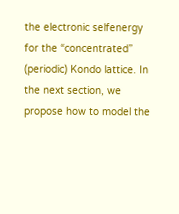the electronic selfenergy for the “concentrated” (periodic) Kondo lattice. In the next section, we propose how to model the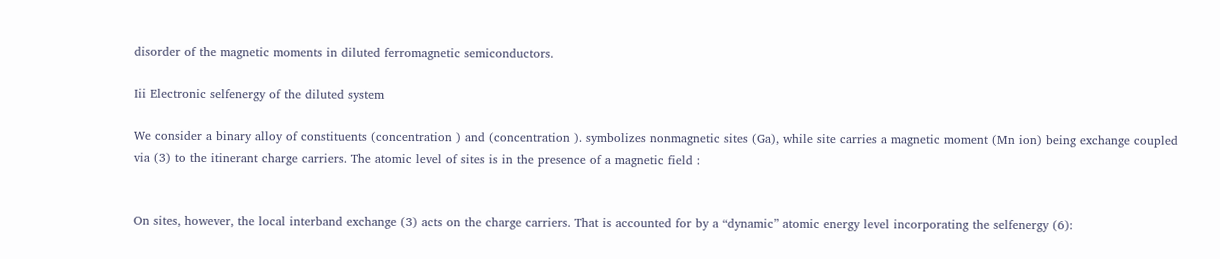disorder of the magnetic moments in diluted ferromagnetic semiconductors.

Iii Electronic selfenergy of the diluted system

We consider a binary alloy of constituents (concentration ) and (concentration ). symbolizes nonmagnetic sites (Ga), while site carries a magnetic moment (Mn ion) being exchange coupled via (3) to the itinerant charge carriers. The atomic level of sites is in the presence of a magnetic field :


On sites, however, the local interband exchange (3) acts on the charge carriers. That is accounted for by a “dynamic” atomic energy level incorporating the selfenergy (6):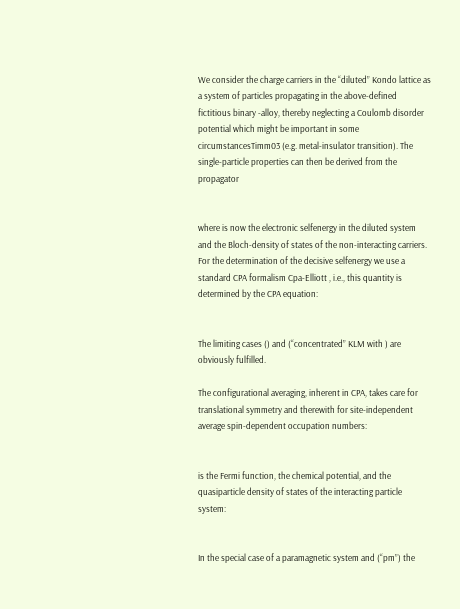We consider the charge carriers in the “diluted” Kondo lattice as a system of particles propagating in the above-defined fictitious binary -alloy, thereby neglecting a Coulomb disorder potential which might be important in some circumstancesTimm03 (e.g. metal-insulator transition). The single-particle properties can then be derived from the propagator


where is now the electronic selfenergy in the diluted system and the Bloch-density of states of the non-interacting carriers. For the determination of the decisive selfenergy we use a standard CPA formalism Cpa-Elliott , i.e., this quantity is determined by the CPA equation:


The limiting cases () and (“concentrated” KLM with ) are obviously fulfilled.

The configurational averaging, inherent in CPA, takes care for translational symmetry and therewith for site-independent average spin-dependent occupation numbers:


is the Fermi function, the chemical potential, and the quasiparticle density of states of the interacting particle system:


In the special case of a paramagnetic system and (“pm”) the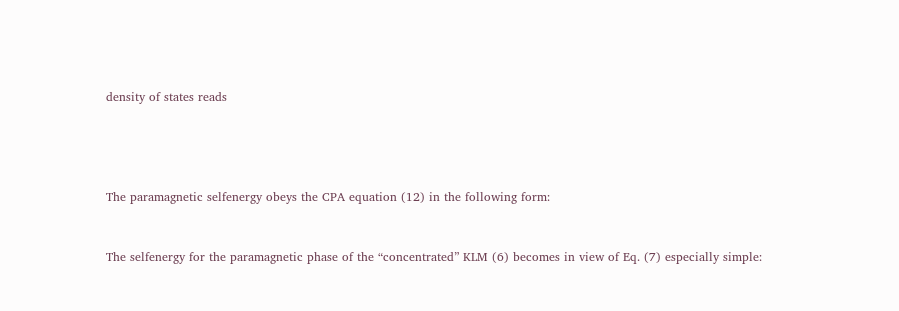density of states reads




The paramagnetic selfenergy obeys the CPA equation (12) in the following form:


The selfenergy for the paramagnetic phase of the “concentrated” KLM (6) becomes in view of Eq. (7) especially simple: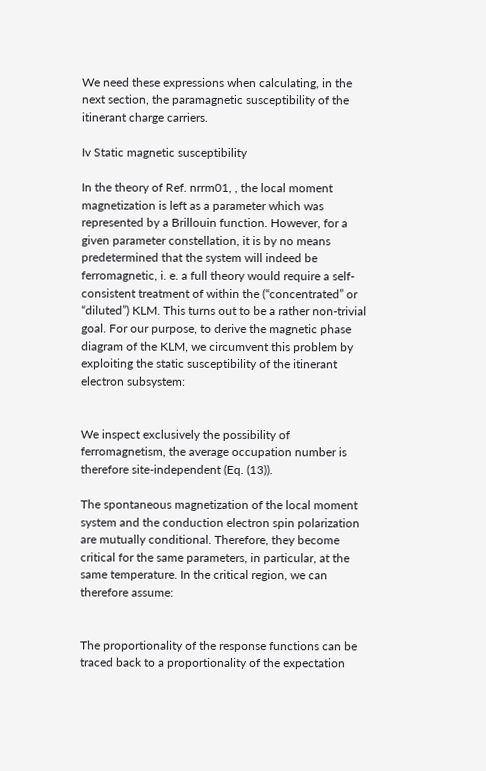We need these expressions when calculating, in the next section, the paramagnetic susceptibility of the itinerant charge carriers.

Iv Static magnetic susceptibility

In the theory of Ref. nrrm01, , the local moment magnetization is left as a parameter which was represented by a Brillouin function. However, for a given parameter constellation, it is by no means predetermined that the system will indeed be ferromagnetic, i. e. a full theory would require a self-consistent treatment of within the (“concentrated” or “diluted”) KLM. This turns out to be a rather non-trivial goal. For our purpose, to derive the magnetic phase diagram of the KLM, we circumvent this problem by exploiting the static susceptibility of the itinerant electron subsystem:


We inspect exclusively the possibility of ferromagnetism, the average occupation number is therefore site-independent (Eq. (13)).

The spontaneous magnetization of the local moment system and the conduction electron spin polarization are mutually conditional. Therefore, they become critical for the same parameters, in particular, at the same temperature. In the critical region, we can therefore assume:


The proportionality of the response functions can be traced back to a proportionality of the expectation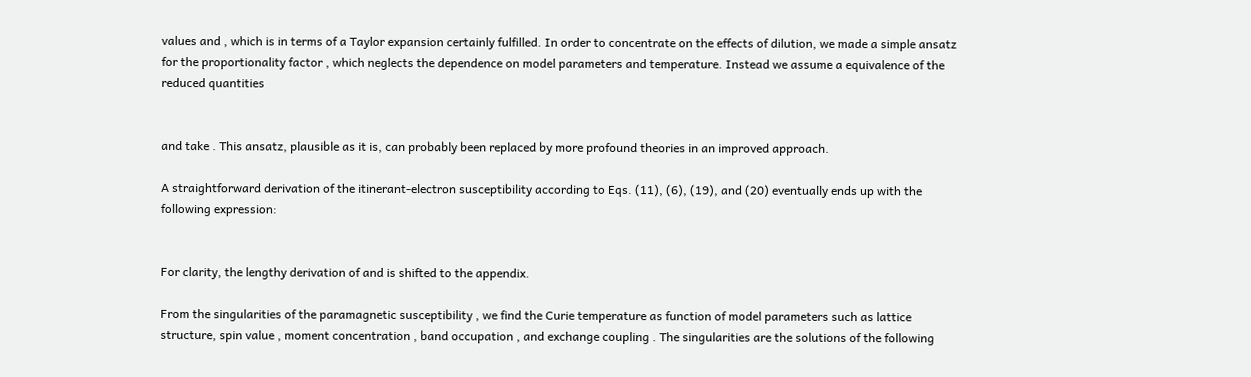values and , which is in terms of a Taylor expansion certainly fulfilled. In order to concentrate on the effects of dilution, we made a simple ansatz for the proportionality factor , which neglects the dependence on model parameters and temperature. Instead we assume a equivalence of the reduced quantities


and take . This ansatz, plausible as it is, can probably been replaced by more profound theories in an improved approach.

A straightforward derivation of the itinerant-electron susceptibility according to Eqs. (11), (6), (19), and (20) eventually ends up with the following expression:


For clarity, the lengthy derivation of and is shifted to the appendix.

From the singularities of the paramagnetic susceptibility , we find the Curie temperature as function of model parameters such as lattice structure, spin value , moment concentration , band occupation , and exchange coupling . The singularities are the solutions of the following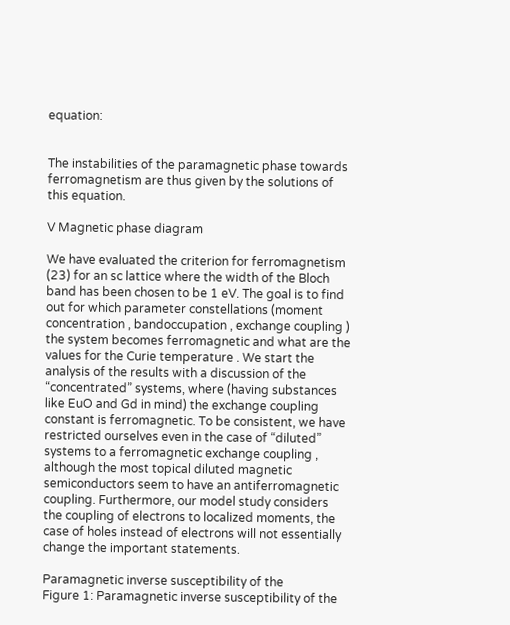equation:


The instabilities of the paramagnetic phase towards ferromagnetism are thus given by the solutions of this equation.

V Magnetic phase diagram

We have evaluated the criterion for ferromagnetism (23) for an sc lattice where the width of the Bloch band has been chosen to be 1 eV. The goal is to find out for which parameter constellations (moment concentration , bandoccupation , exchange coupling ) the system becomes ferromagnetic and what are the values for the Curie temperature . We start the analysis of the results with a discussion of the “concentrated” systems, where (having substances like EuO and Gd in mind) the exchange coupling constant is ferromagnetic. To be consistent, we have restricted ourselves even in the case of “diluted” systems to a ferromagnetic exchange coupling , although the most topical diluted magnetic semiconductors seem to have an antiferromagnetic coupling. Furthermore, our model study considers the coupling of electrons to localized moments, the case of holes instead of electrons will not essentially change the important statements.

Paramagnetic inverse susceptibility of the
Figure 1: Paramagnetic inverse susceptibility of the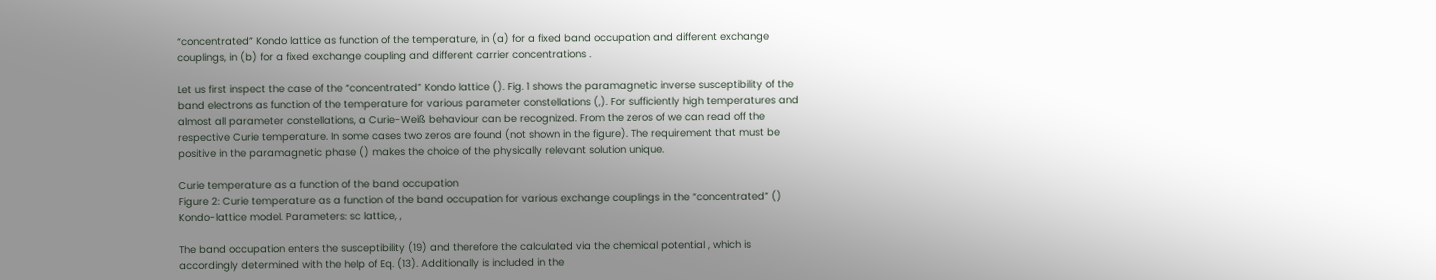“concentrated” Kondo lattice as function of the temperature, in (a) for a fixed band occupation and different exchange couplings, in (b) for a fixed exchange coupling and different carrier concentrations .

Let us first inspect the case of the “concentrated” Kondo lattice (). Fig. 1 shows the paramagnetic inverse susceptibility of the band electrons as function of the temperature for various parameter constellations (,). For sufficiently high temperatures and almost all parameter constellations, a Curie-Weiß behaviour can be recognized. From the zeros of we can read off the respective Curie temperature. In some cases two zeros are found (not shown in the figure). The requirement that must be positive in the paramagnetic phase () makes the choice of the physically relevant solution unique.

Curie temperature as a function of the band occupation
Figure 2: Curie temperature as a function of the band occupation for various exchange couplings in the “concentrated” () Kondo-lattice model. Parameters: sc lattice, ,

The band occupation enters the susceptibility (19) and therefore the calculated via the chemical potential , which is accordingly determined with the help of Eq. (13). Additionally is included in the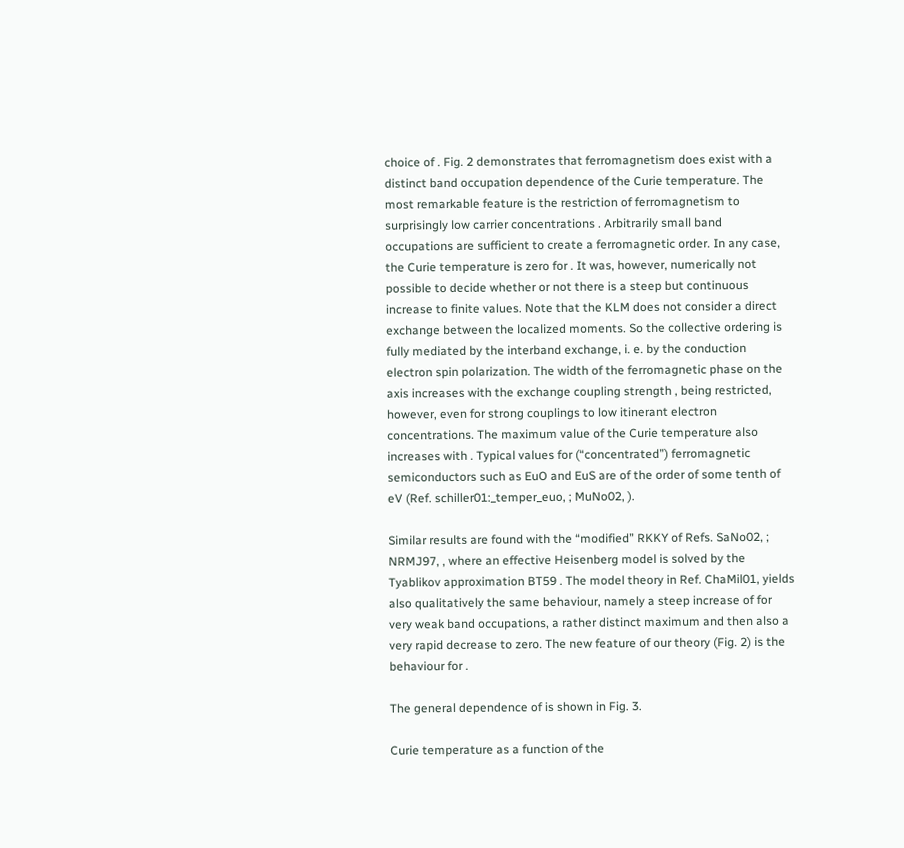choice of . Fig. 2 demonstrates that ferromagnetism does exist with a distinct band occupation dependence of the Curie temperature. The most remarkable feature is the restriction of ferromagnetism to surprisingly low carrier concentrations . Arbitrarily small band occupations are sufficient to create a ferromagnetic order. In any case, the Curie temperature is zero for . It was, however, numerically not possible to decide whether or not there is a steep but continuous increase to finite values. Note that the KLM does not consider a direct exchange between the localized moments. So the collective ordering is fully mediated by the interband exchange, i. e. by the conduction electron spin polarization. The width of the ferromagnetic phase on the axis increases with the exchange coupling strength , being restricted, however, even for strong couplings to low itinerant electron concentrations. The maximum value of the Curie temperature also increases with . Typical values for (“concentrated”) ferromagnetic semiconductors such as EuO and EuS are of the order of some tenth of eV (Ref. schiller01:_temper_euo, ; MuNo02, ).

Similar results are found with the “modified” RKKY of Refs. SaNo02, ; NRMJ97, , where an effective Heisenberg model is solved by the Tyablikov approximation BT59 . The model theory in Ref. ChaMil01, yields also qualitatively the same behaviour, namely a steep increase of for very weak band occupations, a rather distinct maximum and then also a very rapid decrease to zero. The new feature of our theory (Fig. 2) is the behaviour for .

The general dependence of is shown in Fig. 3.

Curie temperature as a function of the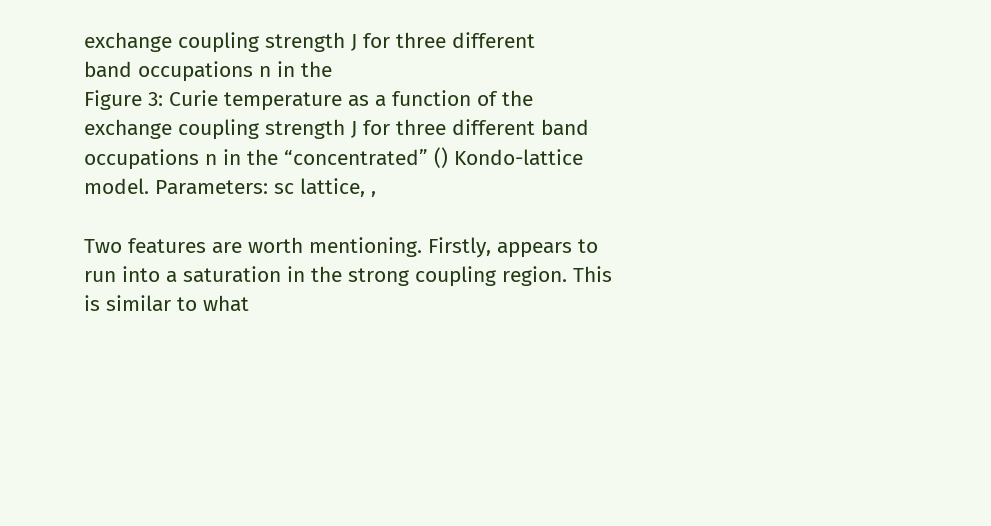exchange coupling strength J for three different
band occupations n in the
Figure 3: Curie temperature as a function of the exchange coupling strength J for three different band occupations n in the “concentrated” () Kondo-lattice model. Parameters: sc lattice, ,

Two features are worth mentioning. Firstly, appears to run into a saturation in the strong coupling region. This is similar to what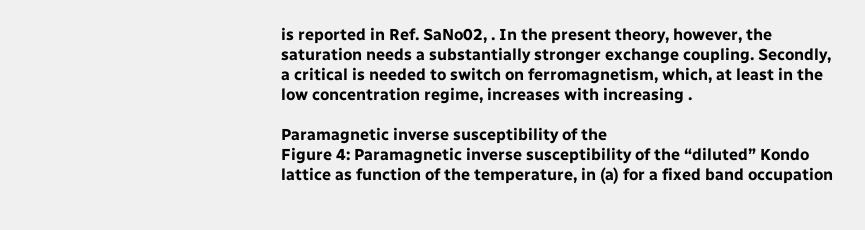is reported in Ref. SaNo02, . In the present theory, however, the saturation needs a substantially stronger exchange coupling. Secondly, a critical is needed to switch on ferromagnetism, which, at least in the low concentration regime, increases with increasing .

Paramagnetic inverse susceptibility of the
Figure 4: Paramagnetic inverse susceptibility of the “diluted” Kondo lattice as function of the temperature, in (a) for a fixed band occupation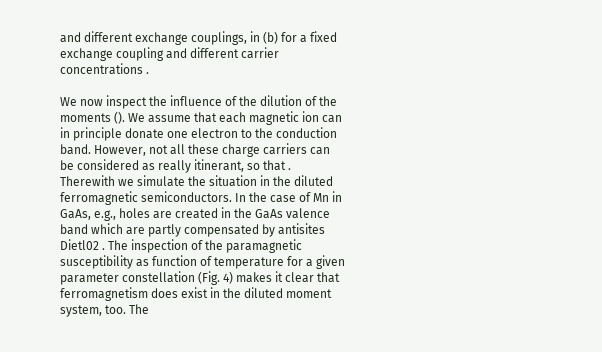and different exchange couplings, in (b) for a fixed exchange coupling and different carrier concentrations .

We now inspect the influence of the dilution of the moments (). We assume that each magnetic ion can in principle donate one electron to the conduction band. However, not all these charge carriers can be considered as really itinerant, so that . Therewith we simulate the situation in the diluted ferromagnetic semiconductors. In the case of Mn in GaAs, e.g., holes are created in the GaAs valence band which are partly compensated by antisites Dietl02 . The inspection of the paramagnetic susceptibility as function of temperature for a given parameter constellation (Fig. 4) makes it clear that ferromagnetism does exist in the diluted moment system, too. The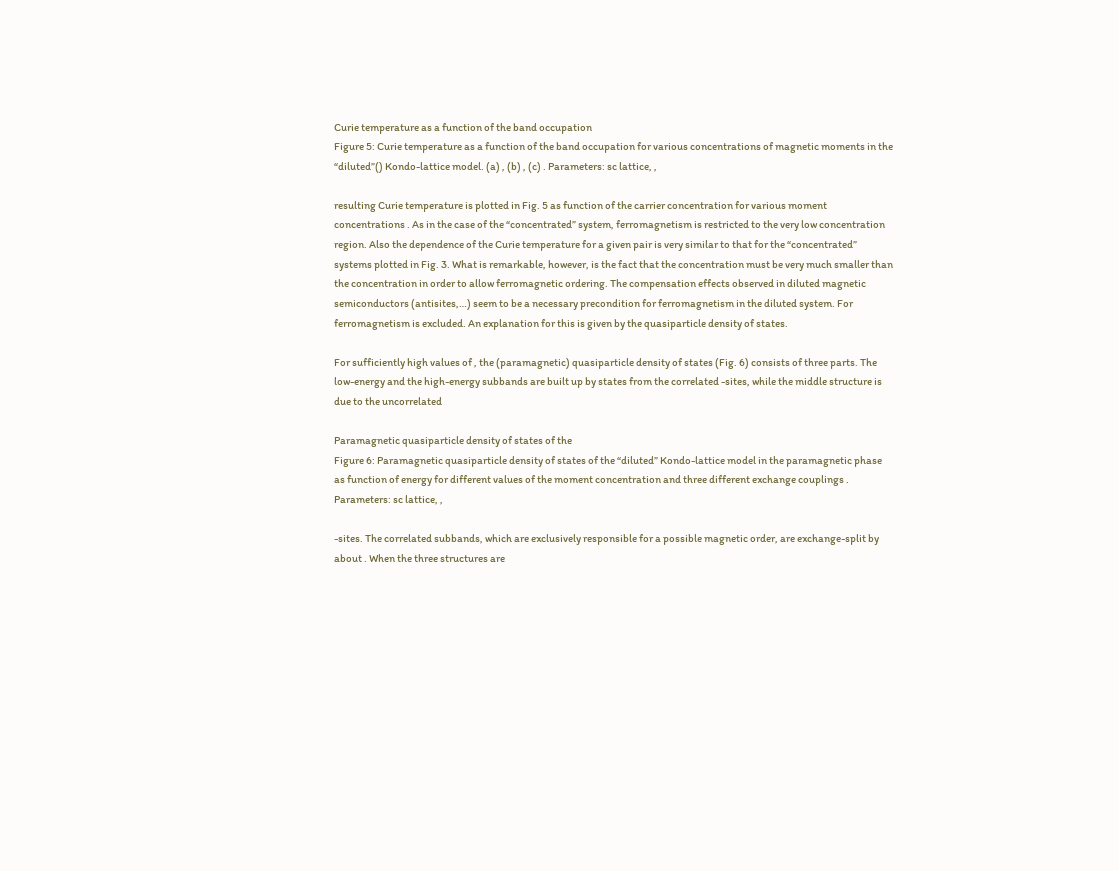Curie temperature as a function of the band occupation
Figure 5: Curie temperature as a function of the band occupation for various concentrations of magnetic moments in the “diluted”() Kondo-lattice model. (a) , (b) , (c) . Parameters: sc lattice, ,

resulting Curie temperature is plotted in Fig. 5 as function of the carrier concentration for various moment concentrations . As in the case of the “concentrated” system, ferromagnetism is restricted to the very low concentration region. Also the dependence of the Curie temperature for a given pair is very similar to that for the “concentrated” systems plotted in Fig. 3. What is remarkable, however, is the fact that the concentration must be very much smaller than the concentration in order to allow ferromagnetic ordering. The compensation effects observed in diluted magnetic semiconductors (antisites,…) seem to be a necessary precondition for ferromagnetism in the diluted system. For ferromagnetism is excluded. An explanation for this is given by the quasiparticle density of states.

For sufficiently high values of , the (paramagnetic) quasiparticle density of states (Fig. 6) consists of three parts. The low-energy and the high-energy subbands are built up by states from the correlated -sites, while the middle structure is due to the uncorrelated

Paramagnetic quasiparticle density of states of the
Figure 6: Paramagnetic quasiparticle density of states of the “diluted” Kondo-lattice model in the paramagnetic phase as function of energy for different values of the moment concentration and three different exchange couplings . Parameters: sc lattice, ,

-sites. The correlated subbands, which are exclusively responsible for a possible magnetic order, are exchange-split by about . When the three structures are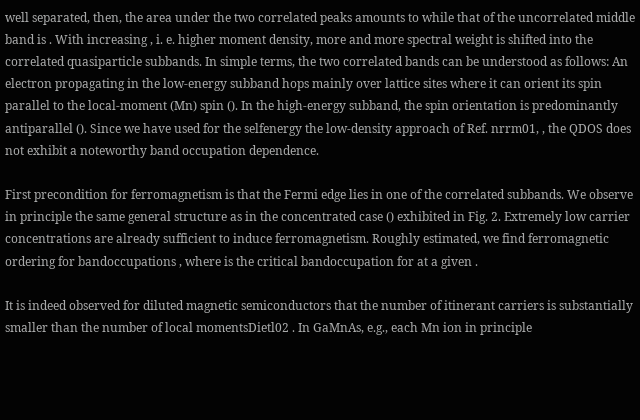well separated, then, the area under the two correlated peaks amounts to while that of the uncorrelated middle band is . With increasing , i. e. higher moment density, more and more spectral weight is shifted into the correlated quasiparticle subbands. In simple terms, the two correlated bands can be understood as follows: An electron propagating in the low-energy subband hops mainly over lattice sites where it can orient its spin parallel to the local-moment (Mn) spin (). In the high-energy subband, the spin orientation is predominantly antiparallel (). Since we have used for the selfenergy the low-density approach of Ref. nrrm01, , the QDOS does not exhibit a noteworthy band occupation dependence.

First precondition for ferromagnetism is that the Fermi edge lies in one of the correlated subbands. We observe in principle the same general structure as in the concentrated case () exhibited in Fig. 2. Extremely low carrier concentrations are already sufficient to induce ferromagnetism. Roughly estimated, we find ferromagnetic ordering for bandoccupations , where is the critical bandoccupation for at a given .

It is indeed observed for diluted magnetic semiconductors that the number of itinerant carriers is substantially smaller than the number of local momentsDietl02 . In GaMnAs, e.g., each Mn ion in principle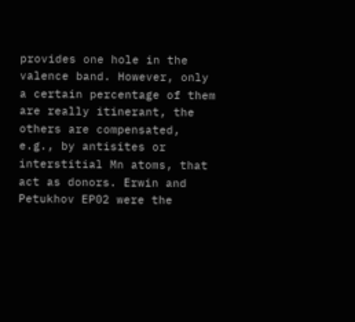provides one hole in the valence band. However, only a certain percentage of them are really itinerant, the others are compensated, e.g., by antisites or interstitial Mn atoms, that act as donors. Erwin and Petukhov EP02 were the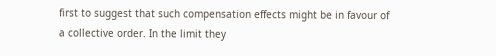first to suggest that such compensation effects might be in favour of a collective order. In the limit they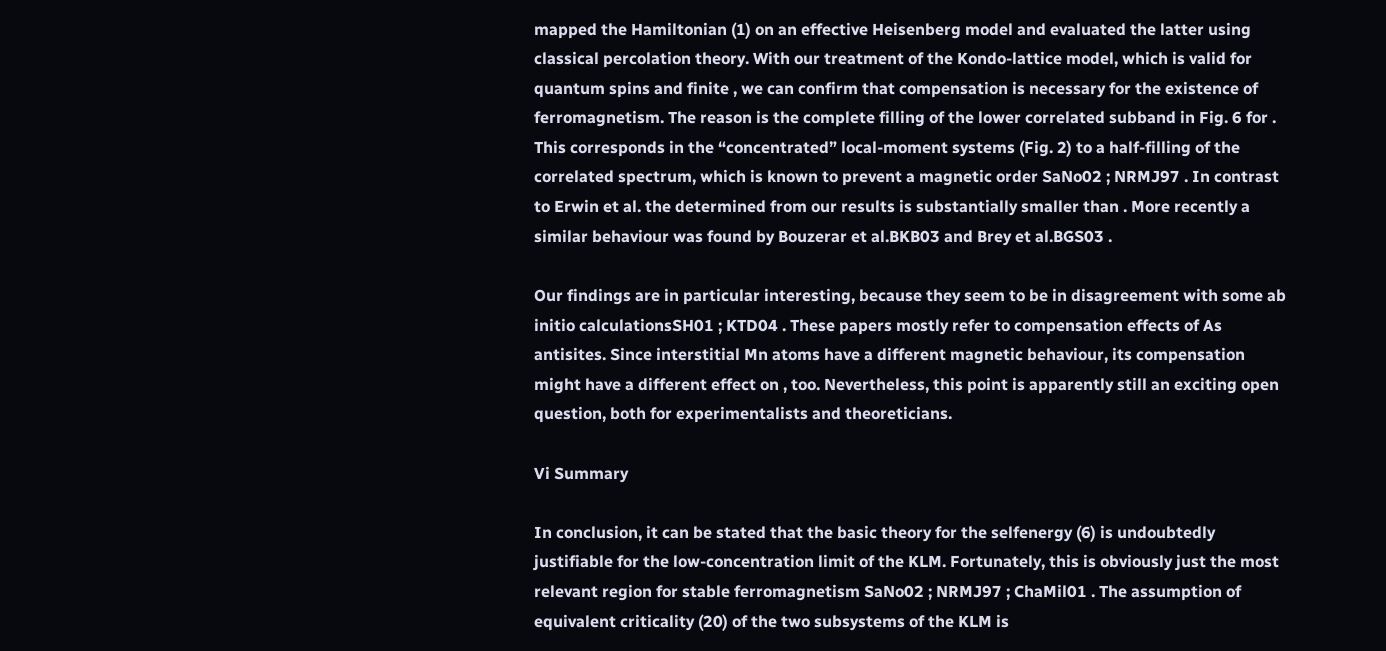mapped the Hamiltonian (1) on an effective Heisenberg model and evaluated the latter using classical percolation theory. With our treatment of the Kondo-lattice model, which is valid for quantum spins and finite , we can confirm that compensation is necessary for the existence of ferromagnetism. The reason is the complete filling of the lower correlated subband in Fig. 6 for . This corresponds in the “concentrated” local-moment systems (Fig. 2) to a half-filling of the correlated spectrum, which is known to prevent a magnetic order SaNo02 ; NRMJ97 . In contrast to Erwin et al. the determined from our results is substantially smaller than . More recently a similar behaviour was found by Bouzerar et al.BKB03 and Brey et al.BGS03 .

Our findings are in particular interesting, because they seem to be in disagreement with some ab initio calculationsSH01 ; KTD04 . These papers mostly refer to compensation effects of As antisites. Since interstitial Mn atoms have a different magnetic behaviour, its compensation might have a different effect on , too. Nevertheless, this point is apparently still an exciting open question, both for experimentalists and theoreticians.

Vi Summary

In conclusion, it can be stated that the basic theory for the selfenergy (6) is undoubtedly justifiable for the low-concentration limit of the KLM. Fortunately, this is obviously just the most relevant region for stable ferromagnetism SaNo02 ; NRMJ97 ; ChaMil01 . The assumption of equivalent criticality (20) of the two subsystems of the KLM is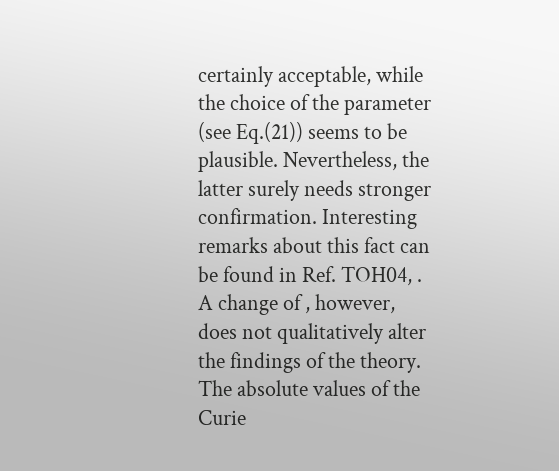certainly acceptable, while the choice of the parameter (see Eq.(21)) seems to be plausible. Nevertheless, the latter surely needs stronger confirmation. Interesting remarks about this fact can be found in Ref. TOH04, . A change of , however, does not qualitatively alter the findings of the theory. The absolute values of the Curie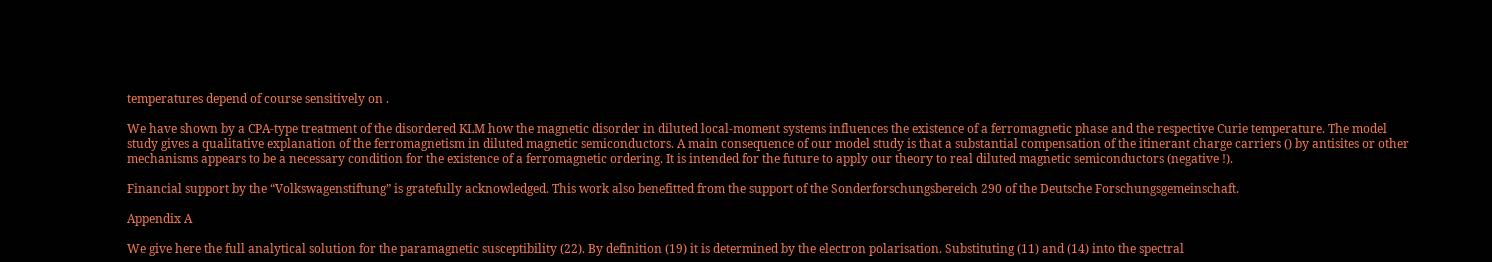temperatures depend of course sensitively on .

We have shown by a CPA-type treatment of the disordered KLM how the magnetic disorder in diluted local-moment systems influences the existence of a ferromagnetic phase and the respective Curie temperature. The model study gives a qualitative explanation of the ferromagnetism in diluted magnetic semiconductors. A main consequence of our model study is that a substantial compensation of the itinerant charge carriers () by antisites or other mechanisms appears to be a necessary condition for the existence of a ferromagnetic ordering. It is intended for the future to apply our theory to real diluted magnetic semiconductors (negative !).

Financial support by the “Volkswagenstiftung” is gratefully acknowledged. This work also benefitted from the support of the Sonderforschungsbereich 290 of the Deutsche Forschungsgemeinschaft.

Appendix A

We give here the full analytical solution for the paramagnetic susceptibility (22). By definition (19) it is determined by the electron polarisation. Substituting (11) and (14) into the spectral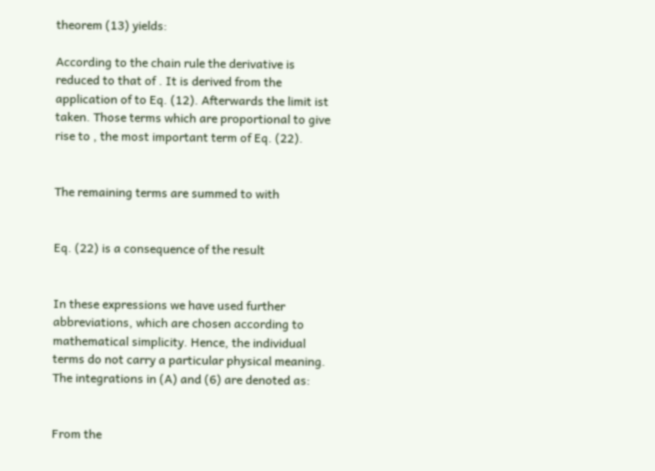theorem (13) yields:

According to the chain rule the derivative is reduced to that of . It is derived from the application of to Eq. (12). Afterwards the limit ist taken. Those terms which are proportional to give rise to , the most important term of Eq. (22).


The remaining terms are summed to with


Eq. (22) is a consequence of the result


In these expressions we have used further abbreviations, which are chosen according to mathematical simplicity. Hence, the individual terms do not carry a particular physical meaning. The integrations in (A) and (6) are denoted as:


From the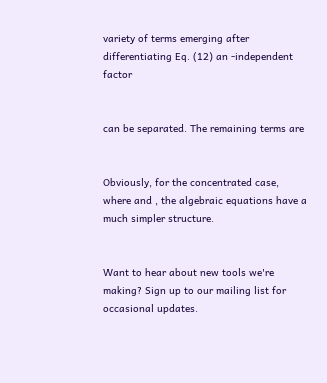variety of terms emerging after differentiating Eq. (12) an -independent factor


can be separated. The remaining terms are


Obviously, for the concentrated case, where and , the algebraic equations have a much simpler structure.


Want to hear about new tools we're making? Sign up to our mailing list for occasional updates.